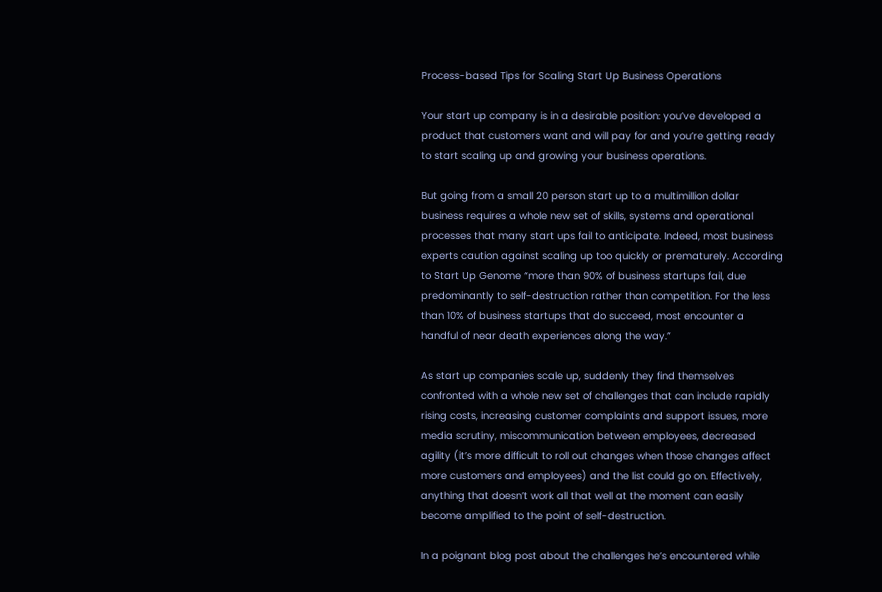Process-based Tips for Scaling Start Up Business Operations

Your start up company is in a desirable position: you’ve developed a product that customers want and will pay for and you’re getting ready to start scaling up and growing your business operations.

But going from a small 20 person start up to a multimillion dollar business requires a whole new set of skills, systems and operational processes that many start ups fail to anticipate. Indeed, most business experts caution against scaling up too quickly or prematurely. According to Start Up Genome “more than 90% of business startups fail, due predominantly to self-destruction rather than competition. For the less than 10% of business startups that do succeed, most encounter a handful of near death experiences along the way.”

As start up companies scale up, suddenly they find themselves confronted with a whole new set of challenges that can include rapidly rising costs, increasing customer complaints and support issues, more media scrutiny, miscommunication between employees, decreased agility (it’s more difficult to roll out changes when those changes affect more customers and employees) and the list could go on. Effectively, anything that doesn’t work all that well at the moment can easily become amplified to the point of self-destruction.

In a poignant blog post about the challenges he’s encountered while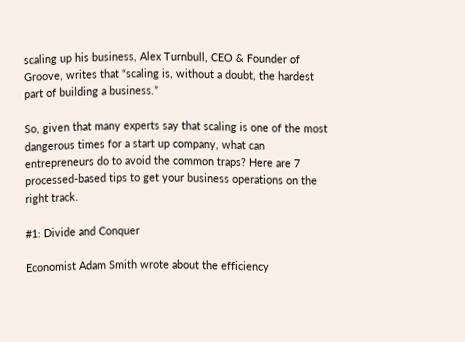scaling up his business, Alex Turnbull, CEO & Founder of Groove, writes that “scaling is, without a doubt, the hardest part of building a business.”

So, given that many experts say that scaling is one of the most dangerous times for a start up company, what can entrepreneurs do to avoid the common traps? Here are 7 processed-based tips to get your business operations on the right track.

#1: Divide and Conquer

Economist Adam Smith wrote about the efficiency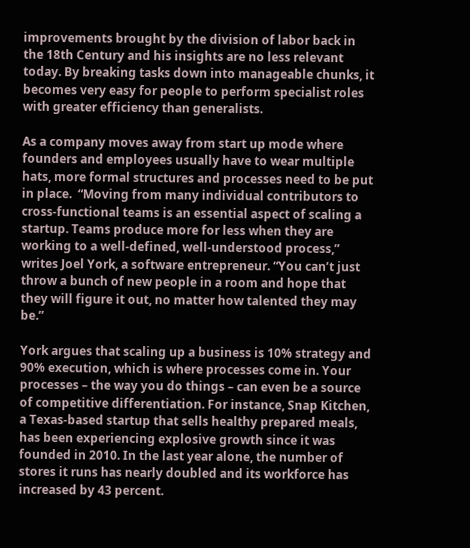improvements brought by the division of labor back in the 18th Century and his insights are no less relevant today. By breaking tasks down into manageable chunks, it becomes very easy for people to perform specialist roles with greater efficiency than generalists.

As a company moves away from start up mode where founders and employees usually have to wear multiple hats, more formal structures and processes need to be put in place.  “Moving from many individual contributors to cross-functional teams is an essential aspect of scaling a startup. Teams produce more for less when they are working to a well-defined, well-understood process,” writes Joel York, a software entrepreneur. “You can’t just throw a bunch of new people in a room and hope that they will figure it out, no matter how talented they may be.”

York argues that scaling up a business is 10% strategy and 90% execution, which is where processes come in. Your processes – the way you do things – can even be a source of competitive differentiation. For instance, Snap Kitchen, a Texas-based startup that sells healthy prepared meals, has been experiencing explosive growth since it was founded in 2010. In the last year alone, the number of stores it runs has nearly doubled and its workforce has increased by 43 percent.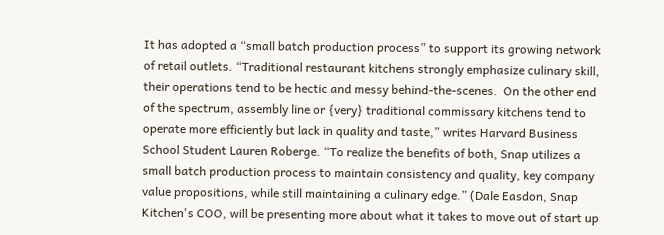It has adopted a “small batch production process” to support its growing network of retail outlets. “Traditional restaurant kitchens strongly emphasize culinary skill, their operations tend to be hectic and messy behind-the-scenes.  On the other end of the spectrum, assembly line or {very} traditional commissary kitchens tend to operate more efficiently but lack in quality and taste,” writes Harvard Business School Student Lauren Roberge. “To realize the benefits of both, Snap utilizes a small batch production process to maintain consistency and quality, key company value propositions, while still maintaining a culinary edge.” (Dale Easdon, Snap Kitchen's COO, will be presenting more about what it takes to move out of start up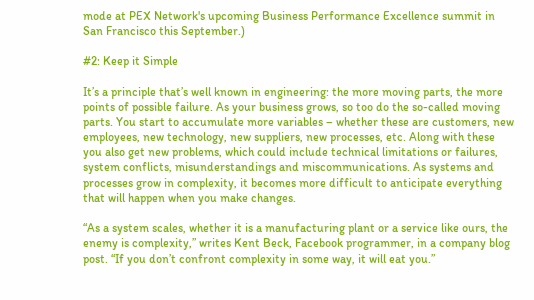mode at PEX Network's upcoming Business Performance Excellence summit in San Francisco this September.)

#2: Keep it Simple

It’s a principle that’s well known in engineering: the more moving parts, the more points of possible failure. As your business grows, so too do the so-called moving parts. You start to accumulate more variables – whether these are customers, new employees, new technology, new suppliers, new processes, etc. Along with these you also get new problems, which could include technical limitations or failures, system conflicts, misunderstandings and miscommunications. As systems and processes grow in complexity, it becomes more difficult to anticipate everything that will happen when you make changes.

“As a system scales, whether it is a manufacturing plant or a service like ours, the enemy is complexity,” writes Kent Beck, Facebook programmer, in a company blog post. “If you don’t confront complexity in some way, it will eat you.”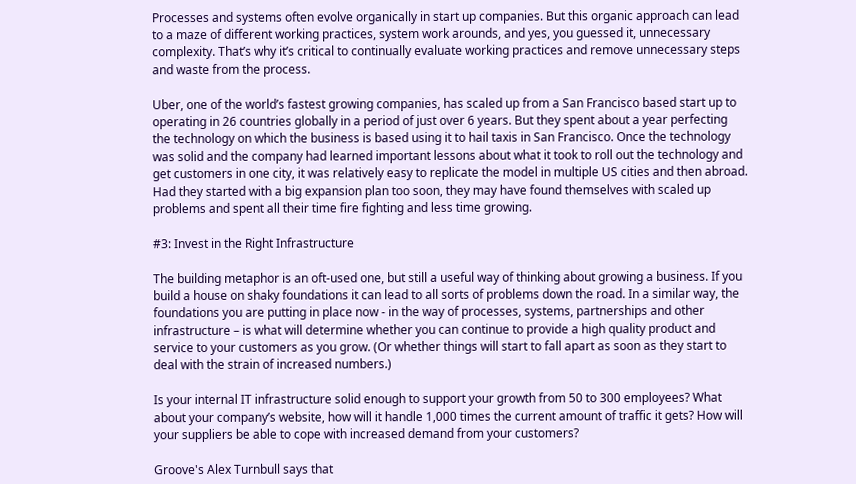Processes and systems often evolve organically in start up companies. But this organic approach can lead to a maze of different working practices, system work arounds, and yes, you guessed it, unnecessary complexity. That’s why it’s critical to continually evaluate working practices and remove unnecessary steps and waste from the process.

Uber, one of the world’s fastest growing companies, has scaled up from a San Francisco based start up to operating in 26 countries globally in a period of just over 6 years. But they spent about a year perfecting the technology on which the business is based using it to hail taxis in San Francisco. Once the technology was solid and the company had learned important lessons about what it took to roll out the technology and get customers in one city, it was relatively easy to replicate the model in multiple US cities and then abroad. Had they started with a big expansion plan too soon, they may have found themselves with scaled up problems and spent all their time fire fighting and less time growing.

#3: Invest in the Right Infrastructure

The building metaphor is an oft-used one, but still a useful way of thinking about growing a business. If you build a house on shaky foundations it can lead to all sorts of problems down the road. In a similar way, the foundations you are putting in place now - in the way of processes, systems, partnerships and other infrastructure – is what will determine whether you can continue to provide a high quality product and service to your customers as you grow. (Or whether things will start to fall apart as soon as they start to deal with the strain of increased numbers.)

Is your internal IT infrastructure solid enough to support your growth from 50 to 300 employees? What about your company’s website, how will it handle 1,000 times the current amount of traffic it gets? How will your suppliers be able to cope with increased demand from your customers?

Groove's Alex Turnbull says that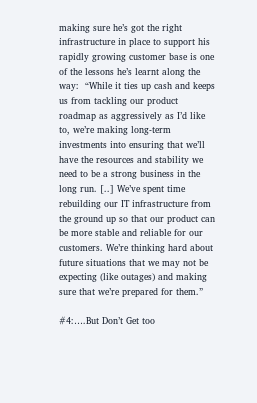making sure he’s got the right infrastructure in place to support his rapidly growing customer base is one of the lessons he’s learnt along the way:  “While it ties up cash and keeps us from tackling our product roadmap as aggressively as I’d like to, we’re making long-term investments into ensuring that we’ll have the resources and stability we need to be a strong business in the long run. [..] We’ve spent time rebuilding our IT infrastructure from the ground up so that our product can be more stable and reliable for our customers. We’re thinking hard about future situations that we may not be expecting (like outages) and making sure that we’re prepared for them.”

#4:….But Don’t Get too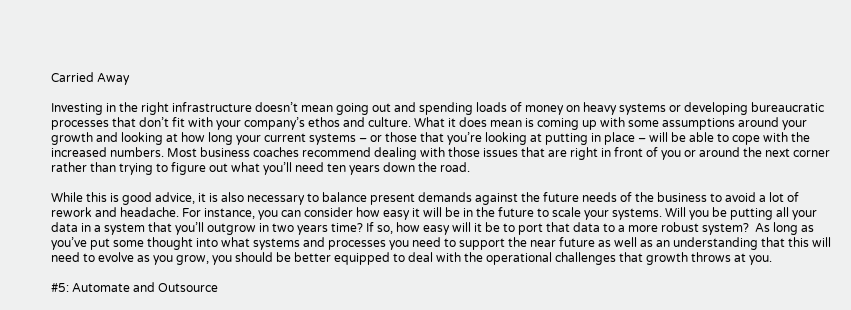Carried Away

Investing in the right infrastructure doesn’t mean going out and spending loads of money on heavy systems or developing bureaucratic processes that don’t fit with your company’s ethos and culture. What it does mean is coming up with some assumptions around your growth and looking at how long your current systems – or those that you’re looking at putting in place – will be able to cope with the increased numbers. Most business coaches recommend dealing with those issues that are right in front of you or around the next corner rather than trying to figure out what you’ll need ten years down the road.

While this is good advice, it is also necessary to balance present demands against the future needs of the business to avoid a lot of rework and headache. For instance, you can consider how easy it will be in the future to scale your systems. Will you be putting all your data in a system that you’ll outgrow in two years time? If so, how easy will it be to port that data to a more robust system?  As long as you’ve put some thought into what systems and processes you need to support the near future as well as an understanding that this will need to evolve as you grow, you should be better equipped to deal with the operational challenges that growth throws at you.

#5: Automate and Outsource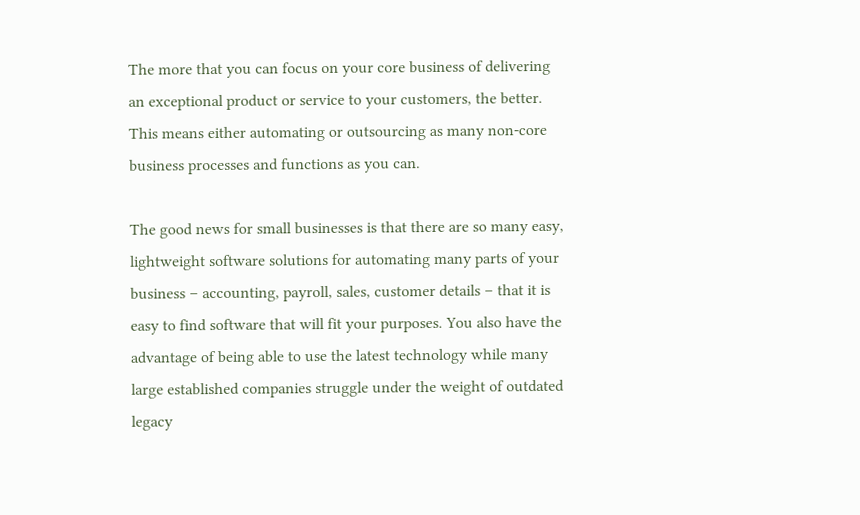The more that you can focus on your core business of delivering an exceptional product or service to your customers, the better. This means either automating or outsourcing as many non-core business processes and functions as you can.

The good news for small businesses is that there are so many easy, lightweight software solutions for automating many parts of your business – accounting, payroll, sales, customer details – that it is easy to find software that will fit your purposes. You also have the advantage of being able to use the latest technology while many large established companies struggle under the weight of outdated legacy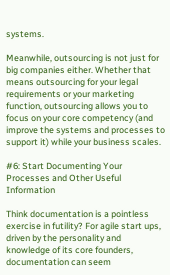systems.

Meanwhile, outsourcing is not just for big companies either. Whether that means outsourcing for your legal requirements or your marketing function, outsourcing allows you to focus on your core competency (and improve the systems and processes to support it) while your business scales.

#6: Start Documenting Your Processes and Other Useful Information

Think documentation is a pointless exercise in futility? For agile start ups, driven by the personality and knowledge of its core founders, documentation can seem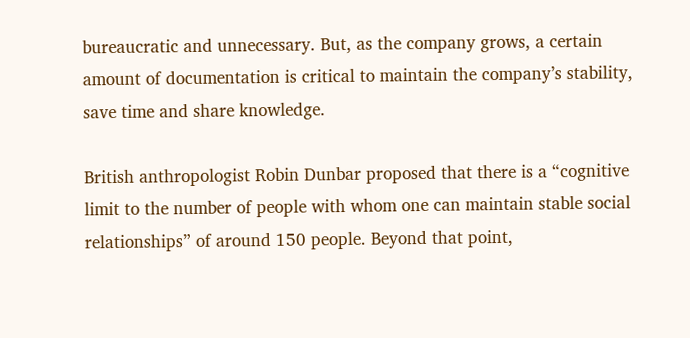bureaucratic and unnecessary. But, as the company grows, a certain amount of documentation is critical to maintain the company’s stability, save time and share knowledge.

British anthropologist Robin Dunbar proposed that there is a “cognitive limit to the number of people with whom one can maintain stable social relationships” of around 150 people. Beyond that point,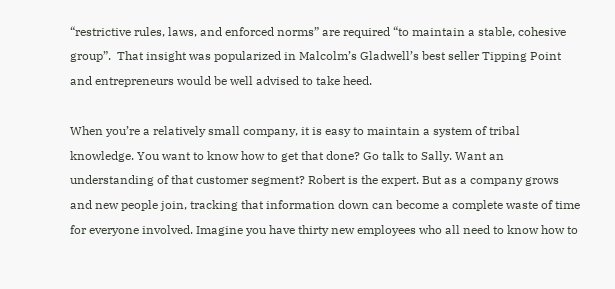“restrictive rules, laws, and enforced norms” are required “to maintain a stable, cohesive group”.  That insight was popularized in Malcolm’s Gladwell’s best seller Tipping Point and entrepreneurs would be well advised to take heed.

When you’re a relatively small company, it is easy to maintain a system of tribal knowledge. You want to know how to get that done? Go talk to Sally. Want an understanding of that customer segment? Robert is the expert. But as a company grows and new people join, tracking that information down can become a complete waste of time for everyone involved. Imagine you have thirty new employees who all need to know how to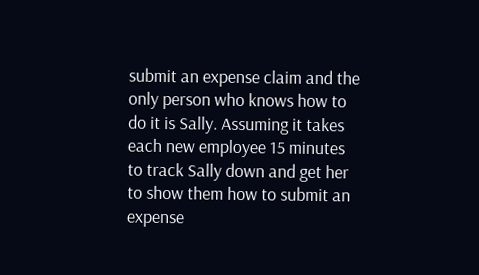submit an expense claim and the only person who knows how to do it is Sally. Assuming it takes each new employee 15 minutes to track Sally down and get her to show them how to submit an expense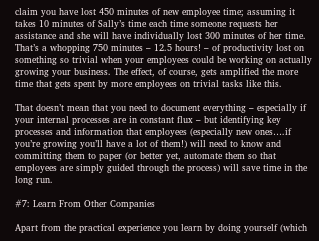claim you have lost 450 minutes of new employee time; assuming it takes 10 minutes of Sally’s time each time someone requests her assistance and she will have individually lost 300 minutes of her time. That’s a whopping 750 minutes – 12.5 hours! – of productivity lost on something so trivial when your employees could be working on actually growing your business. The effect, of course, gets amplified the more time that gets spent by more employees on trivial tasks like this.

That doesn’t mean that you need to document everything – especially if your internal processes are in constant flux – but identifying key processes and information that employees (especially new ones….if you’re growing you’ll have a lot of them!) will need to know and committing them to paper (or better yet, automate them so that employees are simply guided through the process) will save time in the long run.

#7: Learn From Other Companies

Apart from the practical experience you learn by doing yourself (which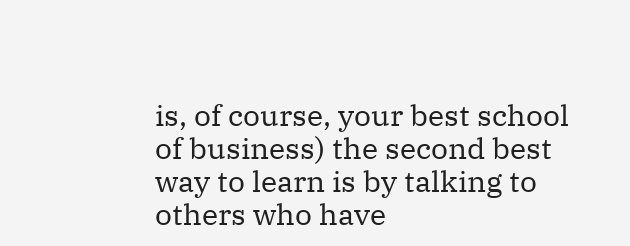is, of course, your best school of business) the second best way to learn is by talking to others who have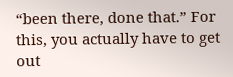“been there, done that.” For this, you actually have to get out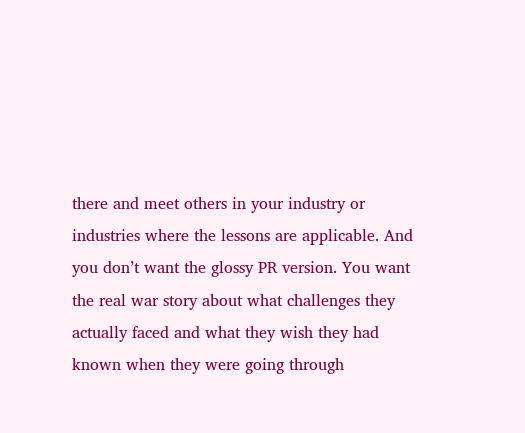there and meet others in your industry or industries where the lessons are applicable. And you don’t want the glossy PR version. You want the real war story about what challenges they actually faced and what they wish they had known when they were going through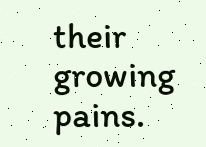their growing pains.